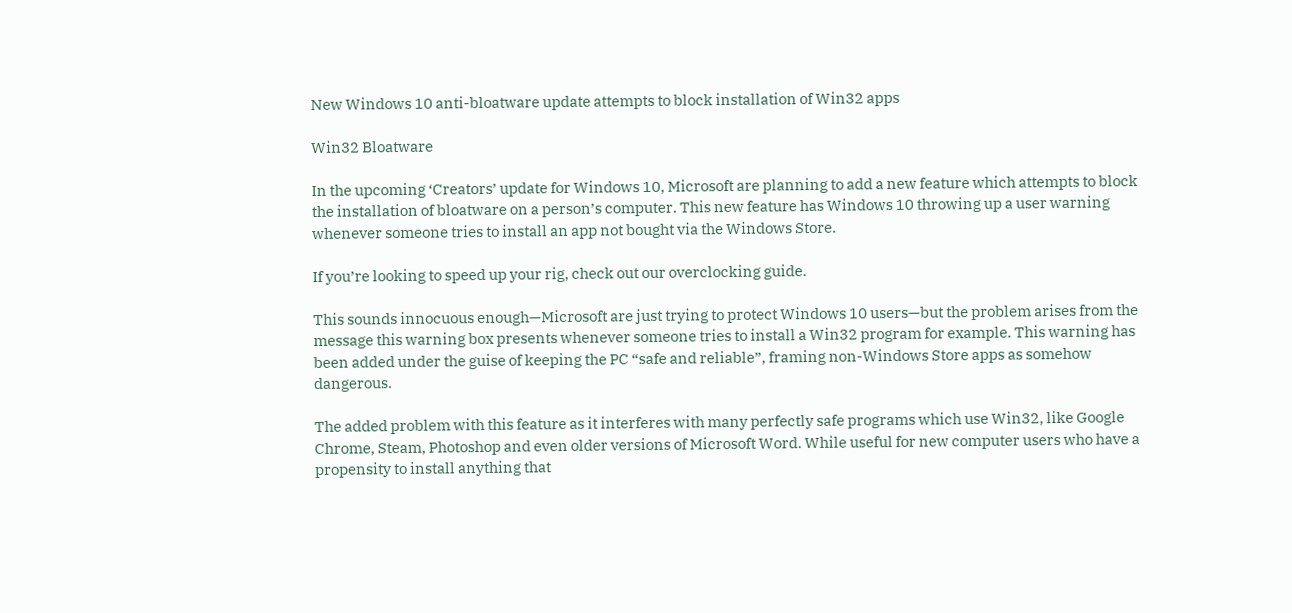New Windows 10 anti-bloatware update attempts to block installation of Win32 apps

Win32 Bloatware

In the upcoming ‘Creators’ update for Windows 10, Microsoft are planning to add a new feature which attempts to block the installation of bloatware on a person’s computer. This new feature has Windows 10 throwing up a user warning whenever someone tries to install an app not bought via the Windows Store.

If you’re looking to speed up your rig, check out our overclocking guide.

This sounds innocuous enough—Microsoft are just trying to protect Windows 10 users—but the problem arises from the message this warning box presents whenever someone tries to install a Win32 program for example. This warning has been added under the guise of keeping the PC “safe and reliable”, framing non-Windows Store apps as somehow dangerous.

The added problem with this feature as it interferes with many perfectly safe programs which use Win32, like Google Chrome, Steam, Photoshop and even older versions of Microsoft Word. While useful for new computer users who have a propensity to install anything that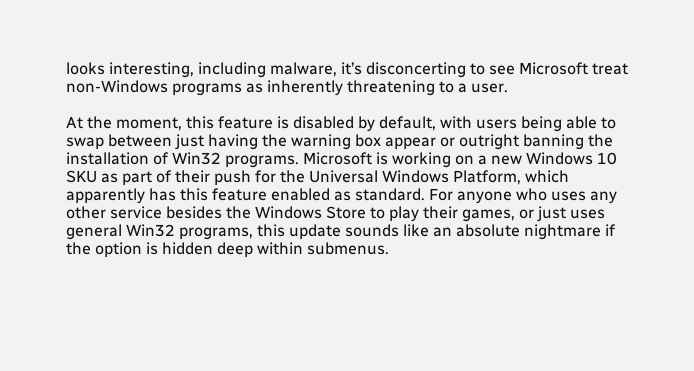looks interesting, including malware, it’s disconcerting to see Microsoft treat non-Windows programs as inherently threatening to a user.

At the moment, this feature is disabled by default, with users being able to swap between just having the warning box appear or outright banning the installation of Win32 programs. Microsoft is working on a new Windows 10 SKU as part of their push for the Universal Windows Platform, which apparently has this feature enabled as standard. For anyone who uses any other service besides the Windows Store to play their games, or just uses general Win32 programs, this update sounds like an absolute nightmare if the option is hidden deep within submenus.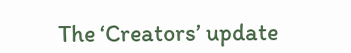The ‘Creators’ update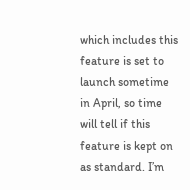which includes this feature is set to launch sometime in April, so time will tell if this feature is kept on as standard. I’m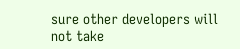sure other developers will not take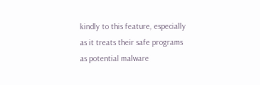kindly to this feature, especially as it treats their safe programs as potential malware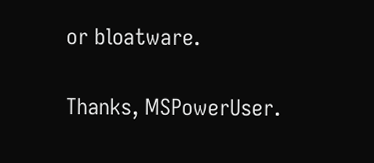or bloatware.

Thanks, MSPowerUser.